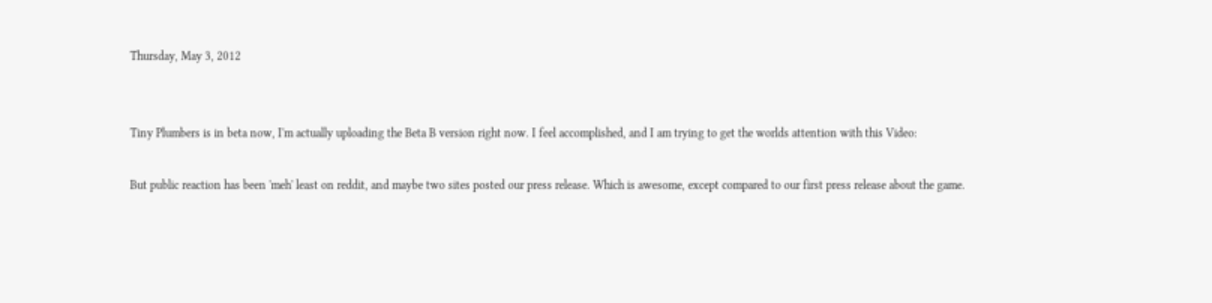Thursday, May 3, 2012


Tiny Plumbers is in beta now, I'm actually uploading the Beta B version right now. I feel accomplished, and I am trying to get the worlds attention with this Video:

But public reaction has been 'meh' least on reddit, and maybe two sites posted our press release. Which is awesome, except compared to our first press release about the game.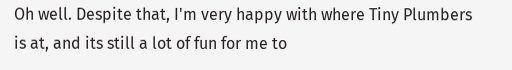Oh well. Despite that, I'm very happy with where Tiny Plumbers is at, and its still a lot of fun for me to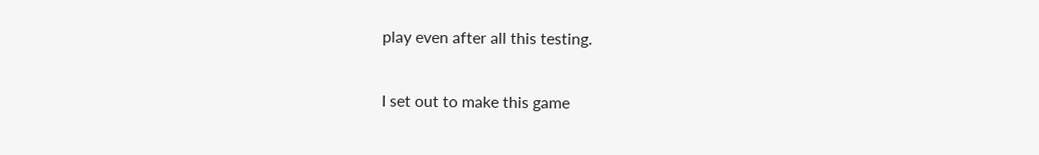play even after all this testing.

I set out to make this game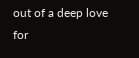out of a deep love for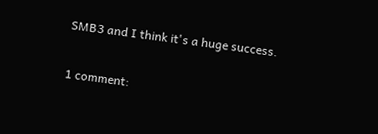SMB3 and I think it's a huge success.

1 comment: